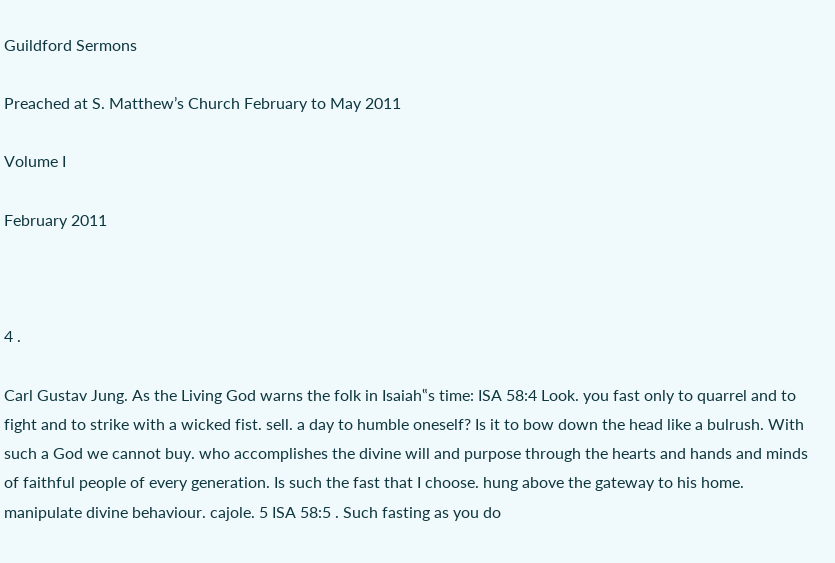Guildford Sermons

Preached at S. Matthew’s Church February to May 2011

Volume I

February 2011



4 .

Carl Gustav Jung. As the Living God warns the folk in Isaiah‟s time: ISA 58:4 Look. you fast only to quarrel and to fight and to strike with a wicked fist. sell. a day to humble oneself? Is it to bow down the head like a bulrush. With such a God we cannot buy. who accomplishes the divine will and purpose through the hearts and hands and minds of faithful people of every generation. Is such the fast that I choose. hung above the gateway to his home. manipulate divine behaviour. cajole. 5 ISA 58:5 . Such fasting as you do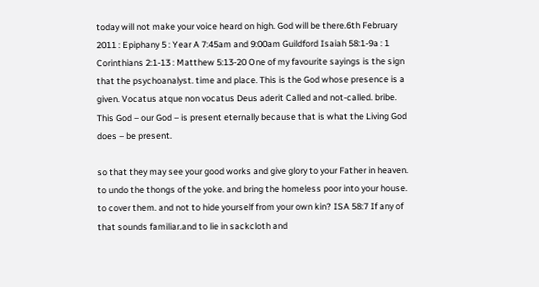today will not make your voice heard on high. God will be there.6th February 2011 : Epiphany 5 : Year A 7:45am and 9:00am Guildford Isaiah 58:1-9a : 1 Corinthians 2:1-13 : Matthew 5:13-20 One of my favourite sayings is the sign that the psychoanalyst. time and place. This is the God whose presence is a given. Vocatus atque non vocatus Deus aderit Called and not-called. bribe. This God – our God – is present eternally because that is what the Living God does – be present.

so that they may see your good works and give glory to your Father in heaven. to undo the thongs of the yoke. and bring the homeless poor into your house. to cover them. and not to hide yourself from your own kin? ISA 58:7 If any of that sounds familiar.and to lie in sackcloth and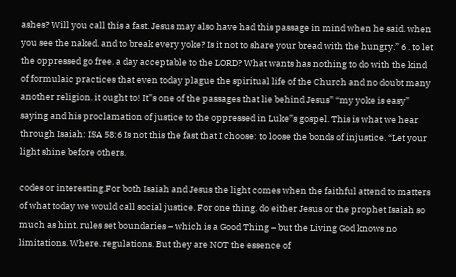ashes? Will you call this a fast. Jesus may also have had this passage in mind when he said. when you see the naked. and to break every yoke? Is it not to share your bread with the hungry.” 6 . to let the oppressed go free. a day acceptable to the LORD? What wants has nothing to do with the kind of formulaic practices that even today plague the spiritual life of the Church and no doubt many another religion. it ought to! It‟s one of the passages that lie behind Jesus‟ “my yoke is easy” saying and his proclamation of justice to the oppressed in Luke‟s gospel. This is what we hear through Isaiah: ISA 58:6 Is not this the fast that I choose: to loose the bonds of injustice. “Let your light shine before others.

codes or interesting.For both Isaiah and Jesus the light comes when the faithful attend to matters of what today we would call social justice. For one thing. do either Jesus or the prophet Isaiah so much as hint. rules set boundaries – which is a Good Thing – but the Living God knows no limitations. Where. regulations. But they are NOT the essence of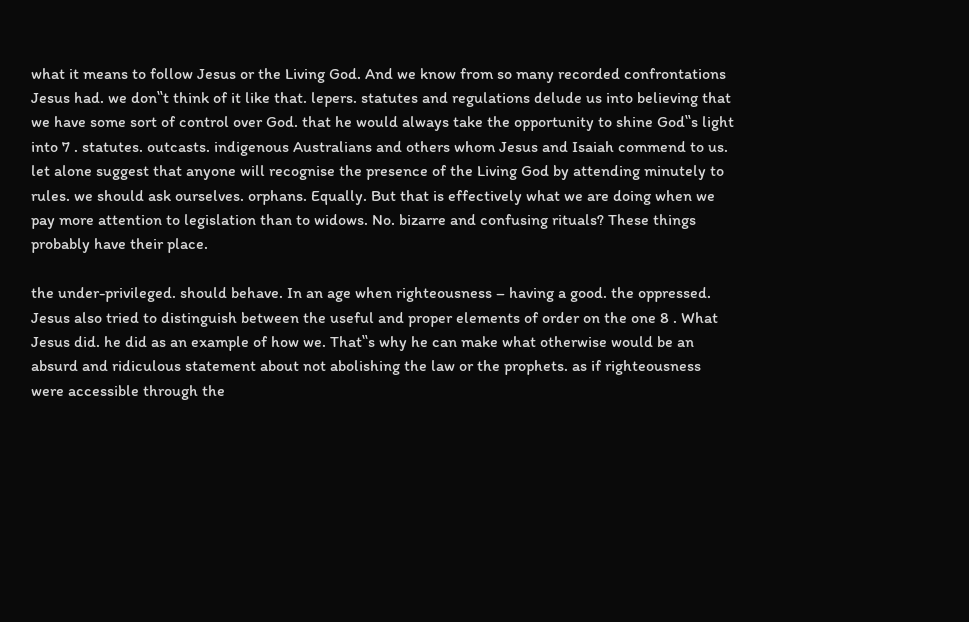what it means to follow Jesus or the Living God. And we know from so many recorded confrontations Jesus had. we don‟t think of it like that. lepers. statutes and regulations delude us into believing that we have some sort of control over God. that he would always take the opportunity to shine God‟s light into 7 . statutes. outcasts. indigenous Australians and others whom Jesus and Isaiah commend to us. let alone suggest that anyone will recognise the presence of the Living God by attending minutely to rules. we should ask ourselves. orphans. Equally. But that is effectively what we are doing when we pay more attention to legislation than to widows. No. bizarre and confusing rituals? These things probably have their place.

the under-privileged. should behave. In an age when righteousness – having a good. the oppressed. Jesus also tried to distinguish between the useful and proper elements of order on the one 8 . What Jesus did. he did as an example of how we. That‟s why he can make what otherwise would be an absurd and ridiculous statement about not abolishing the law or the prophets. as if righteousness were accessible through the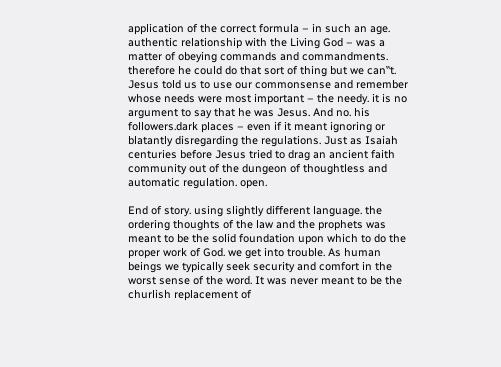application of the correct formula – in such an age. authentic relationship with the Living God – was a matter of obeying commands and commandments. therefore he could do that sort of thing but we can‟t. Jesus told us to use our commonsense and remember whose needs were most important – the needy. it is no argument to say that he was Jesus. And no. his followers.dark places – even if it meant ignoring or blatantly disregarding the regulations. Just as Isaiah centuries before Jesus tried to drag an ancient faith community out of the dungeon of thoughtless and automatic regulation. open.

End of story. using slightly different language. the ordering thoughts of the law and the prophets was meant to be the solid foundation upon which to do the proper work of God. we get into trouble. As human beings we typically seek security and comfort in the worst sense of the word. It was never meant to be the churlish replacement of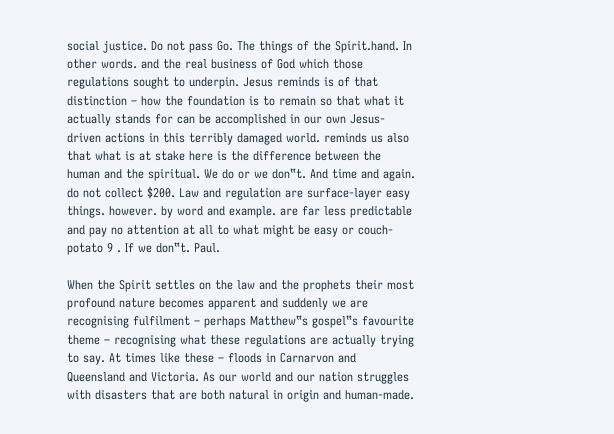social justice. Do not pass Go. The things of the Spirit.hand. In other words. and the real business of God which those regulations sought to underpin. Jesus reminds is of that distinction – how the foundation is to remain so that what it actually stands for can be accomplished in our own Jesus-driven actions in this terribly damaged world. reminds us also that what is at stake here is the difference between the human and the spiritual. We do or we don‟t. And time and again. do not collect $200. Law and regulation are surface-layer easy things. however. by word and example. are far less predictable and pay no attention at all to what might be easy or couch-potato 9 . If we don‟t. Paul.

When the Spirit settles on the law and the prophets their most profound nature becomes apparent and suddenly we are recognising fulfilment – perhaps Matthew‟s gospel‟s favourite theme – recognising what these regulations are actually trying to say. At times like these – floods in Carnarvon and Queensland and Victoria. As our world and our nation struggles with disasters that are both natural in origin and human-made.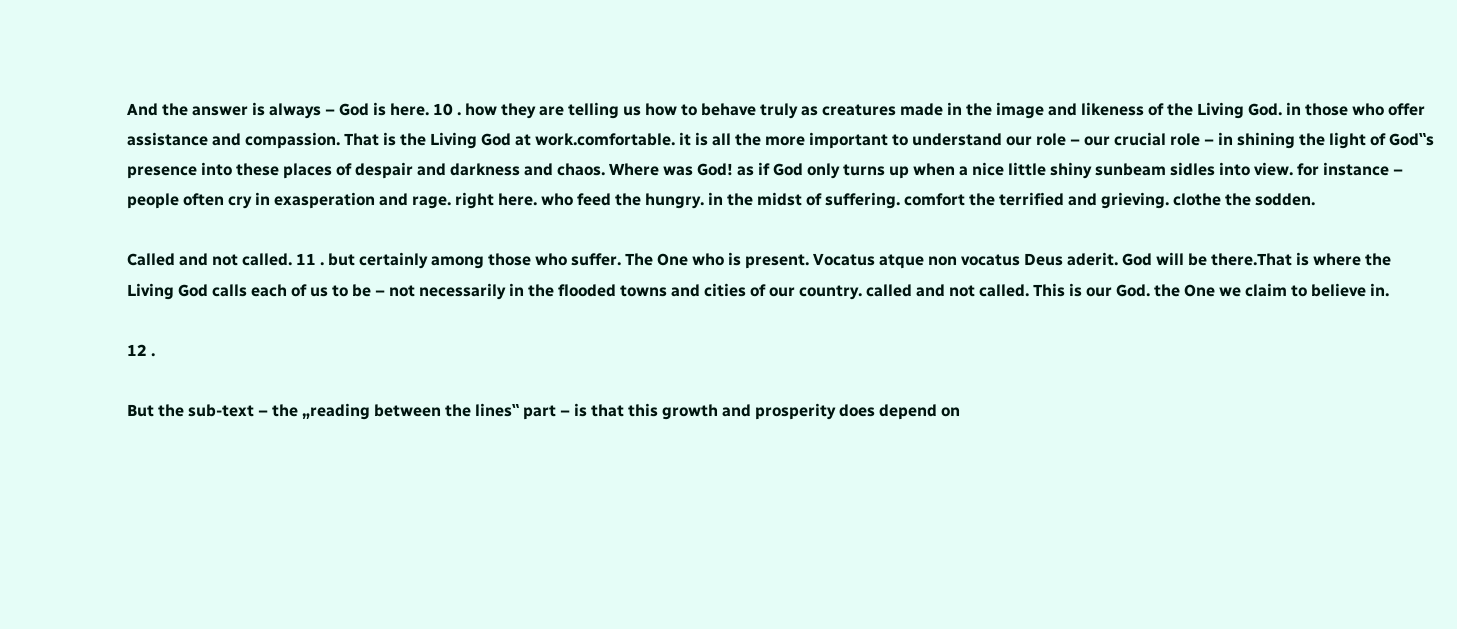And the answer is always – God is here. 10 . how they are telling us how to behave truly as creatures made in the image and likeness of the Living God. in those who offer assistance and compassion. That is the Living God at work.comfortable. it is all the more important to understand our role – our crucial role – in shining the light of God‟s presence into these places of despair and darkness and chaos. Where was God! as if God only turns up when a nice little shiny sunbeam sidles into view. for instance – people often cry in exasperation and rage. right here. who feed the hungry. in the midst of suffering. comfort the terrified and grieving. clothe the sodden.

Called and not called. 11 . but certainly among those who suffer. The One who is present. Vocatus atque non vocatus Deus aderit. God will be there.That is where the Living God calls each of us to be – not necessarily in the flooded towns and cities of our country. called and not called. This is our God. the One we claim to believe in.

12 .

But the sub-text – the „reading between the lines‟ part – is that this growth and prosperity does depend on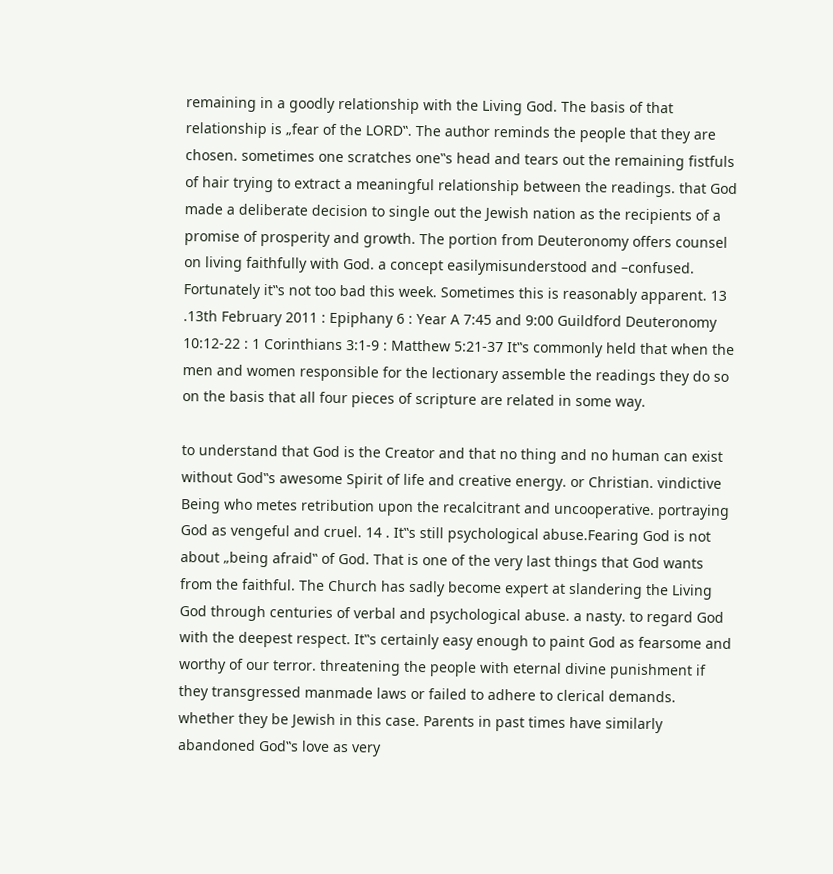remaining in a goodly relationship with the Living God. The basis of that relationship is „fear of the LORD‟. The author reminds the people that they are chosen. sometimes one scratches one‟s head and tears out the remaining fistfuls of hair trying to extract a meaningful relationship between the readings. that God made a deliberate decision to single out the Jewish nation as the recipients of a promise of prosperity and growth. The portion from Deuteronomy offers counsel on living faithfully with God. a concept easilymisunderstood and –confused. Fortunately it‟s not too bad this week. Sometimes this is reasonably apparent. 13 .13th February 2011 : Epiphany 6 : Year A 7:45 and 9:00 Guildford Deuteronomy 10:12-22 : 1 Corinthians 3:1-9 : Matthew 5:21-37 It‟s commonly held that when the men and women responsible for the lectionary assemble the readings they do so on the basis that all four pieces of scripture are related in some way.

to understand that God is the Creator and that no thing and no human can exist without God‟s awesome Spirit of life and creative energy. or Christian. vindictive Being who metes retribution upon the recalcitrant and uncooperative. portraying God as vengeful and cruel. 14 . It‟s still psychological abuse.Fearing God is not about „being afraid‟ of God. That is one of the very last things that God wants from the faithful. The Church has sadly become expert at slandering the Living God through centuries of verbal and psychological abuse. a nasty. to regard God with the deepest respect. It‟s certainly easy enough to paint God as fearsome and worthy of our terror. threatening the people with eternal divine punishment if they transgressed manmade laws or failed to adhere to clerical demands. whether they be Jewish in this case. Parents in past times have similarly abandoned God‟s love as very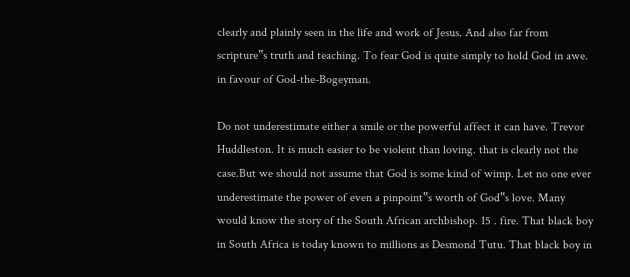clearly and plainly seen in the life and work of Jesus. And also far from scripture‟s truth and teaching. To fear God is quite simply to hold God in awe. in favour of God-the-Bogeyman.

Do not underestimate either a smile or the powerful affect it can have. Trevor Huddleston. It is much easier to be violent than loving. that is clearly not the case.But we should not assume that God is some kind of wimp. Let no one ever underestimate the power of even a pinpoint‟s worth of God‟s love. Many would know the story of the South African archbishop. 15 . fire. That black boy in South Africa is today known to millions as Desmond Tutu. That black boy in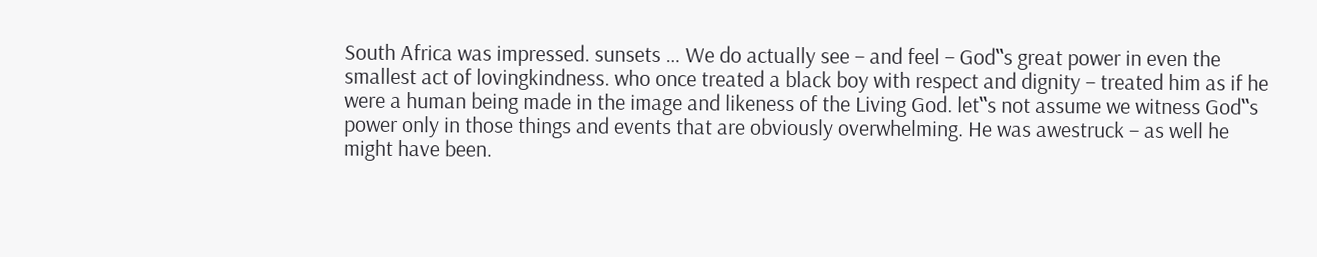South Africa was impressed. sunsets … We do actually see – and feel – God‟s great power in even the smallest act of lovingkindness. who once treated a black boy with respect and dignity – treated him as if he were a human being made in the image and likeness of the Living God. let‟s not assume we witness God‟s power only in those things and events that are obviously overwhelming. He was awestruck – as well he might have been.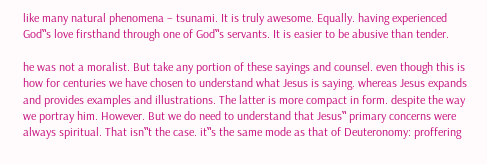like many natural phenomena – tsunami. It is truly awesome. Equally. having experienced God‟s love firsthand through one of God‟s servants. It is easier to be abusive than tender.

he was not a moralist. But take any portion of these sayings and counsel. even though this is how for centuries we have chosen to understand what Jesus is saying. whereas Jesus expands and provides examples and illustrations. The latter is more compact in form. despite the way we portray him. However. But we do need to understand that Jesus‟ primary concerns were always spiritual. That isn‟t the case. it‟s the same mode as that of Deuteronomy: proffering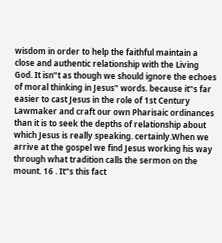wisdom in order to help the faithful maintain a close and authentic relationship with the Living God. It isn‟t as though we should ignore the echoes of moral thinking in Jesus‟ words. because it‟s far easier to cast Jesus in the role of 1st Century Lawmaker and craft our own Pharisaic ordinances than it is to seek the depths of relationship about which Jesus is really speaking. certainly.When we arrive at the gospel we find Jesus working his way through what tradition calls the sermon on the mount. 16 . It‟s this fact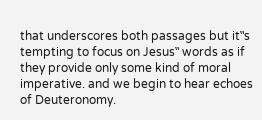that underscores both passages but it‟s tempting to focus on Jesus‟ words as if they provide only some kind of moral imperative. and we begin to hear echoes of Deuteronomy.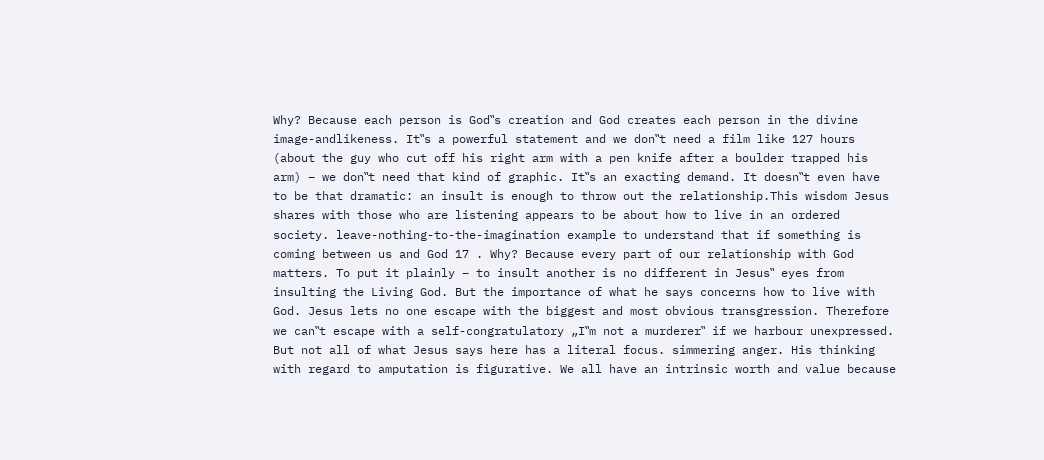Why? Because each person is God‟s creation and God creates each person in the divine image-andlikeness. It‟s a powerful statement and we don‟t need a film like 127 hours (about the guy who cut off his right arm with a pen knife after a boulder trapped his arm) – we don‟t need that kind of graphic. It‟s an exacting demand. It doesn‟t even have to be that dramatic: an insult is enough to throw out the relationship.This wisdom Jesus shares with those who are listening appears to be about how to live in an ordered society. leave-nothing-to-the-imagination example to understand that if something is coming between us and God 17 . Why? Because every part of our relationship with God matters. To put it plainly – to insult another is no different in Jesus‟ eyes from insulting the Living God. But the importance of what he says concerns how to live with God. Jesus lets no one escape with the biggest and most obvious transgression. Therefore we can‟t escape with a self-congratulatory „I‟m not a murderer‟ if we harbour unexpressed. But not all of what Jesus says here has a literal focus. simmering anger. His thinking with regard to amputation is figurative. We all have an intrinsic worth and value because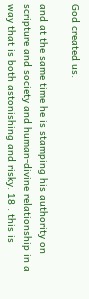God created us.

and at the same time he is stamping his authority on scripture and society and human-divine relationship in a way that is both astonishing and risky. 18 . this is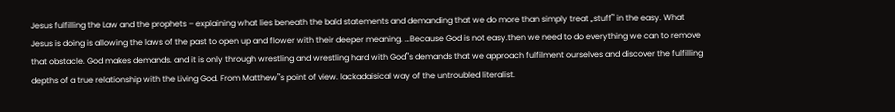Jesus fulfilling the Law and the prophets – explaining what lies beneath the bald statements and demanding that we do more than simply treat „stuff‟ in the easy. What Jesus is doing is allowing the laws of the past to open up and flower with their deeper meaning. …Because God is not easy.then we need to do everything we can to remove that obstacle. God makes demands. and it is only through wrestling and wrestling hard with God‟s demands that we approach fulfilment ourselves and discover the fulfilling depths of a true relationship with the Living God. From Matthew‟s point of view. lackadaisical way of the untroubled literalist.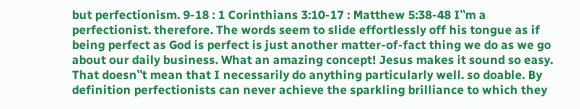but perfectionism. 9-18 : 1 Corinthians 3:10-17 : Matthew 5:38-48 I‟m a perfectionist. therefore. The words seem to slide effortlessly off his tongue as if being perfect as God is perfect is just another matter-of-fact thing we do as we go about our daily business. What an amazing concept! Jesus makes it sound so easy. That doesn‟t mean that I necessarily do anything particularly well. so doable. By definition perfectionists can never achieve the sparkling brilliance to which they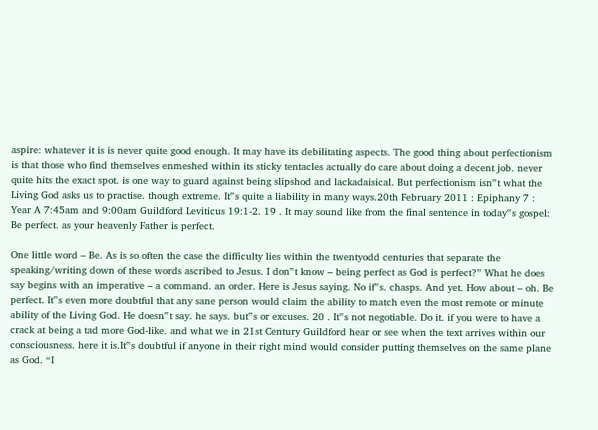aspire: whatever it is is never quite good enough. It may have its debilitating aspects. The good thing about perfectionism is that those who find themselves enmeshed within its sticky tentacles actually do care about doing a decent job. never quite hits the exact spot. is one way to guard against being slipshod and lackadaisical. But perfectionism isn‟t what the Living God asks us to practise. though extreme. It‟s quite a liability in many ways.20th February 2011 : Epiphany 7 : Year A 7:45am and 9:00am Guildford Leviticus 19:1-2. 19 . It may sound like from the final sentence in today‟s gospel: Be perfect. as your heavenly Father is perfect.

One little word – Be. As is so often the case the difficulty lies within the twentyodd centuries that separate the speaking/writing down of these words ascribed to Jesus. I don‟t know – being perfect as God is perfect?” What he does say begins with an imperative – a command. an order. Here is Jesus saying. No if‟s. chasps. And yet. How about – oh. Be perfect. It‟s even more doubtful that any sane person would claim the ability to match even the most remote or minute ability of the Living God. He doesn‟t say. he says. but‟s or excuses. 20 . It‟s not negotiable. Do it. if you were to have a crack at being a tad more God-like. and what we in 21st Century Guildford hear or see when the text arrives within our consciousness. here it is.It‟s doubtful if anyone in their right mind would consider putting themselves on the same plane as God. “I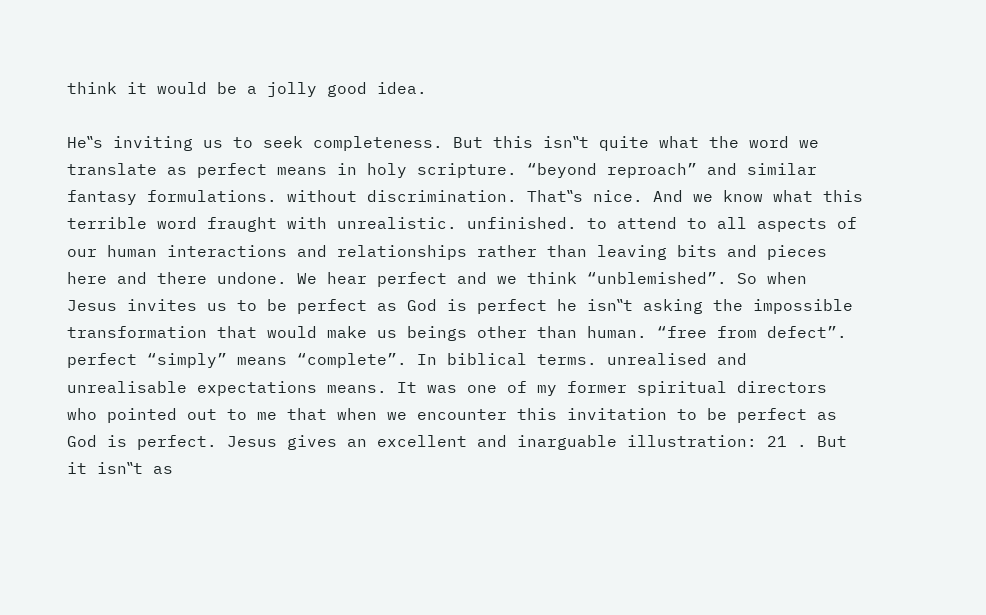think it would be a jolly good idea.

He‟s inviting us to seek completeness. But this isn‟t quite what the word we translate as perfect means in holy scripture. “beyond reproach” and similar fantasy formulations. without discrimination. That‟s nice. And we know what this terrible word fraught with unrealistic. unfinished. to attend to all aspects of our human interactions and relationships rather than leaving bits and pieces here and there undone. We hear perfect and we think “unblemished”. So when Jesus invites us to be perfect as God is perfect he isn‟t asking the impossible transformation that would make us beings other than human. “free from defect”. perfect “simply” means “complete”. In biblical terms. unrealised and unrealisable expectations means. It was one of my former spiritual directors who pointed out to me that when we encounter this invitation to be perfect as God is perfect. Jesus gives an excellent and inarguable illustration: 21 . But it isn‟t as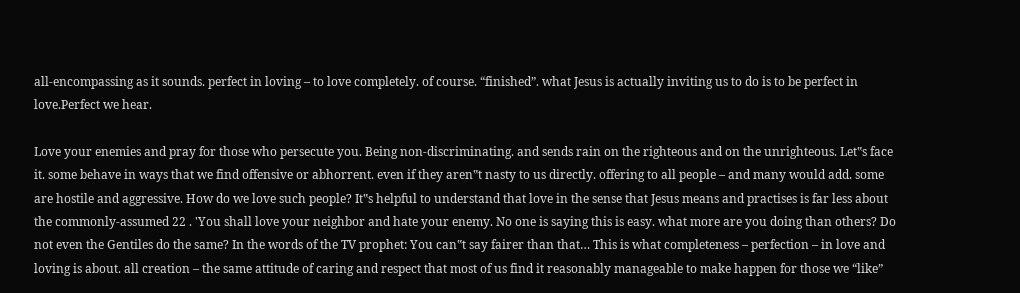all-encompassing as it sounds. perfect in loving – to love completely. of course. “finished”. what Jesus is actually inviting us to do is to be perfect in love.Perfect we hear.

Love your enemies and pray for those who persecute you. Being non-discriminating. and sends rain on the righteous and on the unrighteous. Let‟s face it. some behave in ways that we find offensive or abhorrent. even if they aren‟t nasty to us directly. offering to all people – and many would add. some are hostile and aggressive. How do we love such people? It‟s helpful to understand that love in the sense that Jesus means and practises is far less about the commonly-assumed 22 . 'You shall love your neighbor and hate your enemy. No one is saying this is easy. what more are you doing than others? Do not even the Gentiles do the same? In the words of the TV prophet: You can‟t say fairer than that… This is what completeness – perfection – in love and loving is about. all creation – the same attitude of caring and respect that most of us find it reasonably manageable to make happen for those we “like”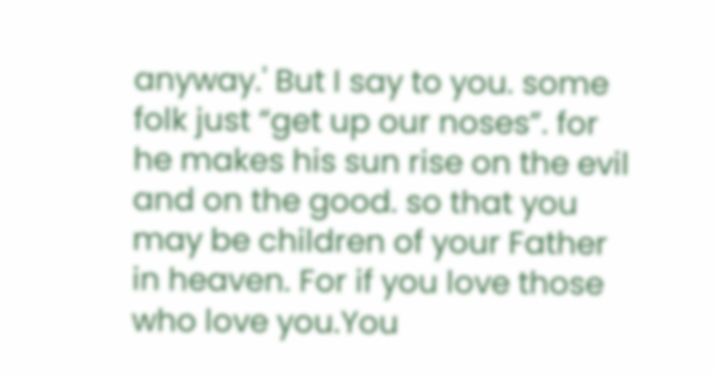anyway.' But I say to you. some folk just “get up our noses”. for he makes his sun rise on the evil and on the good. so that you may be children of your Father in heaven. For if you love those who love you.You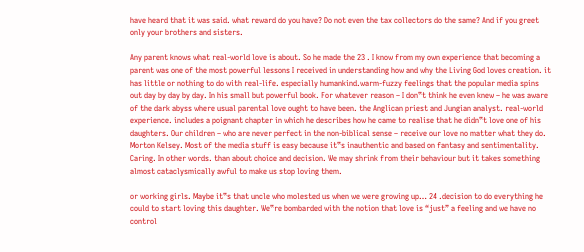have heard that it was said. what reward do you have? Do not even the tax collectors do the same? And if you greet only your brothers and sisters.

Any parent knows what real-world love is about. So he made the 23 . I know from my own experience that becoming a parent was one of the most powerful lessons I received in understanding how and why the Living God loves creation. it has little or nothing to do with real-life. especially humankind.warm-fuzzy feelings that the popular media spins out day by day by day. In his small but powerful book. For whatever reason – I don‟t think he even knew – he was aware of the dark abyss where usual parental love ought to have been. the Anglican priest and Jungian analyst. real-world experience. includes a poignant chapter in which he describes how he came to realise that he didn‟t love one of his daughters. Our children – who are never perfect in the non-biblical sense – receive our love no matter what they do. Morton Kelsey. Most of the media stuff is easy because it‟s inauthentic and based on fantasy and sentimentality. Caring. In other words. than about choice and decision. We may shrink from their behaviour but it takes something almost cataclysmically awful to make us stop loving them.

or working girls. Maybe it‟s that uncle who molested us when we were growing up… 24 .decision to do everything he could to start loving this daughter. We‟re bombarded with the notion that love is “just” a feeling and we have no control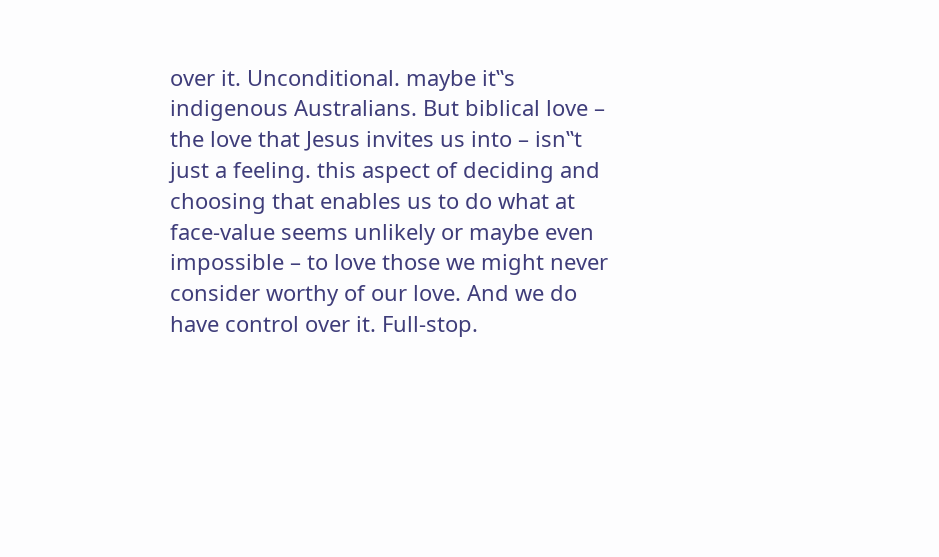over it. Unconditional. maybe it‟s indigenous Australians. But biblical love – the love that Jesus invites us into – isn‟t just a feeling. this aspect of deciding and choosing that enables us to do what at face-value seems unlikely or maybe even impossible – to love those we might never consider worthy of our love. And we do have control over it. Full-stop.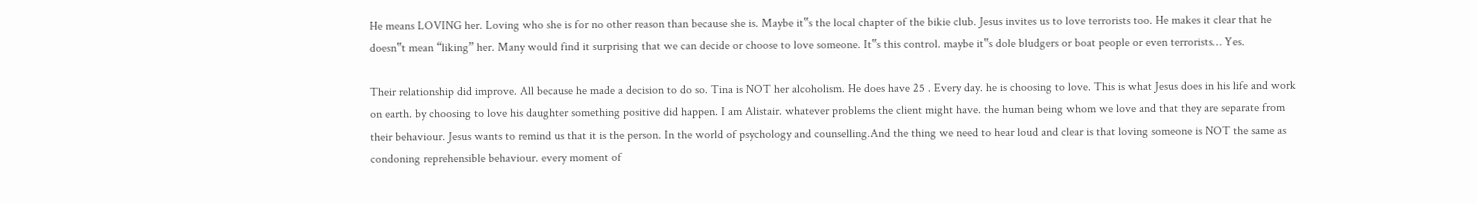He means LOVING her. Loving who she is for no other reason than because she is. Maybe it‟s the local chapter of the bikie club. Jesus invites us to love terrorists too. He makes it clear that he doesn‟t mean “liking” her. Many would find it surprising that we can decide or choose to love someone. It‟s this control. maybe it‟s dole bludgers or boat people or even terrorists… Yes.

Their relationship did improve. All because he made a decision to do so. Tina is NOT her alcoholism. He does have 25 . Every day. he is choosing to love. This is what Jesus does in his life and work on earth. by choosing to love his daughter something positive did happen. I am Alistair. whatever problems the client might have. the human being whom we love and that they are separate from their behaviour. Jesus wants to remind us that it is the person. In the world of psychology and counselling.And the thing we need to hear loud and clear is that loving someone is NOT the same as condoning reprehensible behaviour. every moment of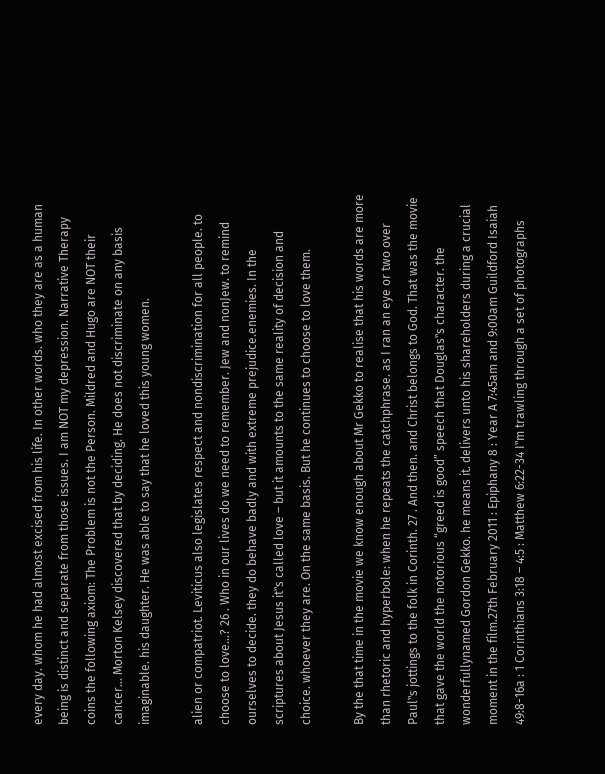every day. whom he had almost excised from his life. In other words. who they are as a human being is distinct and separate from those issues. I am NOT my depression. Narrative Therapy coins the following axiom: The Problem is not the Person. Mildred and Hugo are NOT their cancer… Morton Kelsey discovered that by deciding. He does not discriminate on any basis imaginable. his daughter. He was able to say that he loved this young women.

alien or compatriot. Leviticus also legislates respect and nondiscrimination for all people. to choose to love…? 26 . Who in our lives do we need to remember. Jew and nonJew. to remind ourselves to decide. they do behave badly and with extreme prejudice.enemies. In the scriptures about Jesus it‟s called love – but it amounts to the same reality of decision and choice. whoever they are. On the same basis. But he continues to choose to love them.

By the that time in the movie we know enough about Mr Gekko to realise that his words are more than rhetoric and hyperbole: when he repeats the catchphrase. as I ran an eye or two over Paul‟s jottings to the folk in Corinth. 27 . And then. and Christ belongs to God. That was the movie that gave the world the notorious “greed is good” speech that Douglas‟s character. the wonderfullynamed Gordon Gekko. he means it. delivers unto his shareholders during a crucial moment in the film.27th February 2011 : Epiphany 8 : Year A 7:45am and 9:00am Guildford Isaiah 49:8-16a : 1 Corinthians 3:18 – 4:5 : Matthew 6:22-34 I‟m trawling through a set of photographs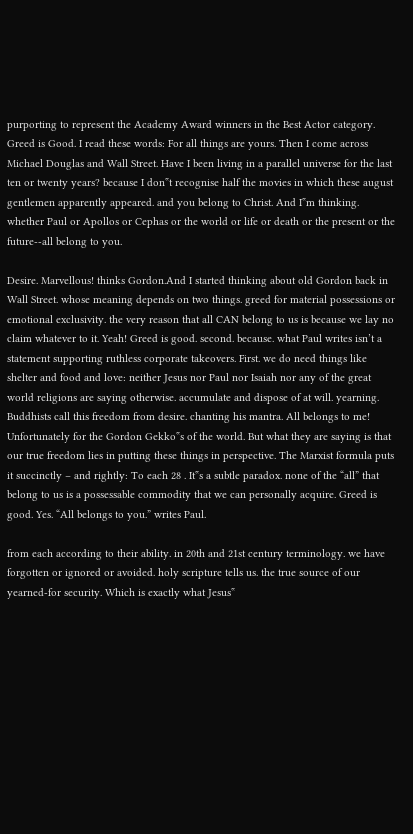purporting to represent the Academy Award winners in the Best Actor category. Greed is Good. I read these words: For all things are yours. Then I come across Michael Douglas and Wall Street. Have I been living in a parallel universe for the last ten or twenty years? because I don‟t recognise half the movies in which these august gentlemen apparently appeared. and you belong to Christ. And I‟m thinking. whether Paul or Apollos or Cephas or the world or life or death or the present or the future--all belong to you.

Desire. Marvellous! thinks Gordon.And I started thinking about old Gordon back in Wall Street. whose meaning depends on two things. greed for material possessions or emotional exclusivity. the very reason that all CAN belong to us is because we lay no claim whatever to it. Yeah! Greed is good. second. because. what Paul writes isn’t a statement supporting ruthless corporate takeovers. First. we do need things like shelter and food and love: neither Jesus nor Paul nor Isaiah nor any of the great world religions are saying otherwise. accumulate and dispose of at will. yearning. Buddhists call this freedom from desire. chanting his mantra. All belongs to me! Unfortunately for the Gordon Gekko‟s of the world. But what they are saying is that our true freedom lies in putting these things in perspective. The Marxist formula puts it succinctly – and rightly: To each 28 . It‟s a subtle paradox. none of the “all” that belong to us is a possessable commodity that we can personally acquire. Greed is good. Yes. “All belongs to you.” writes Paul.

from each according to their ability. in 20th and 21st century terminology. we have forgotten or ignored or avoided. holy scripture tells us. the true source of our yearned-for security. Which is exactly what Jesus‟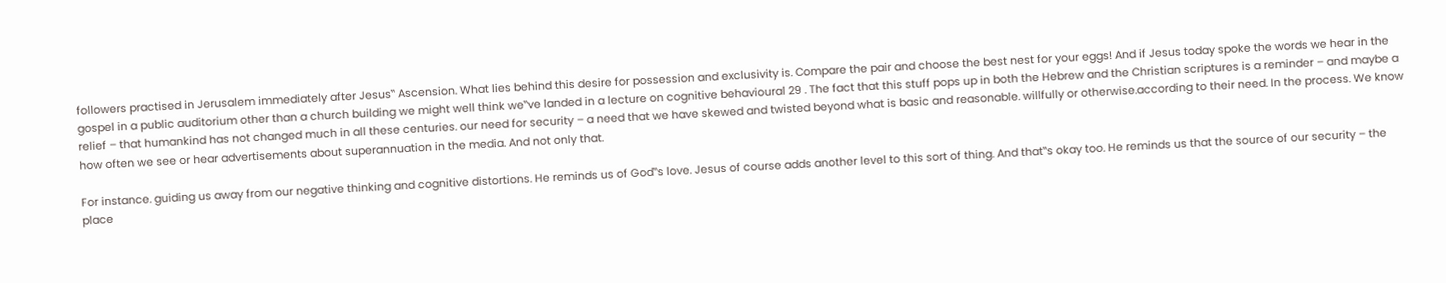followers practised in Jerusalem immediately after Jesus‟ Ascension. What lies behind this desire for possession and exclusivity is. Compare the pair and choose the best nest for your eggs! And if Jesus today spoke the words we hear in the gospel in a public auditorium other than a church building we might well think we‟ve landed in a lecture on cognitive behavioural 29 . The fact that this stuff pops up in both the Hebrew and the Christian scriptures is a reminder – and maybe a relief – that humankind has not changed much in all these centuries. our need for security – a need that we have skewed and twisted beyond what is basic and reasonable. willfully or otherwise.according to their need. In the process. We know how often we see or hear advertisements about superannuation in the media. And not only that.

For instance. guiding us away from our negative thinking and cognitive distortions. He reminds us of God‟s love. Jesus of course adds another level to this sort of thing. And that‟s okay too. He reminds us that the source of our security – the place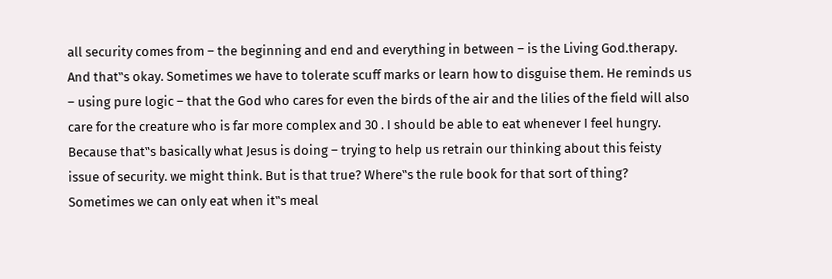all security comes from – the beginning and end and everything in between – is the Living God.therapy. And that‟s okay. Sometimes we have to tolerate scuff marks or learn how to disguise them. He reminds us – using pure logic – that the God who cares for even the birds of the air and the lilies of the field will also care for the creature who is far more complex and 30 . I should be able to eat whenever I feel hungry. Because that‟s basically what Jesus is doing – trying to help us retrain our thinking about this feisty issue of security. we might think. But is that true? Where‟s the rule book for that sort of thing? Sometimes we can only eat when it‟s meal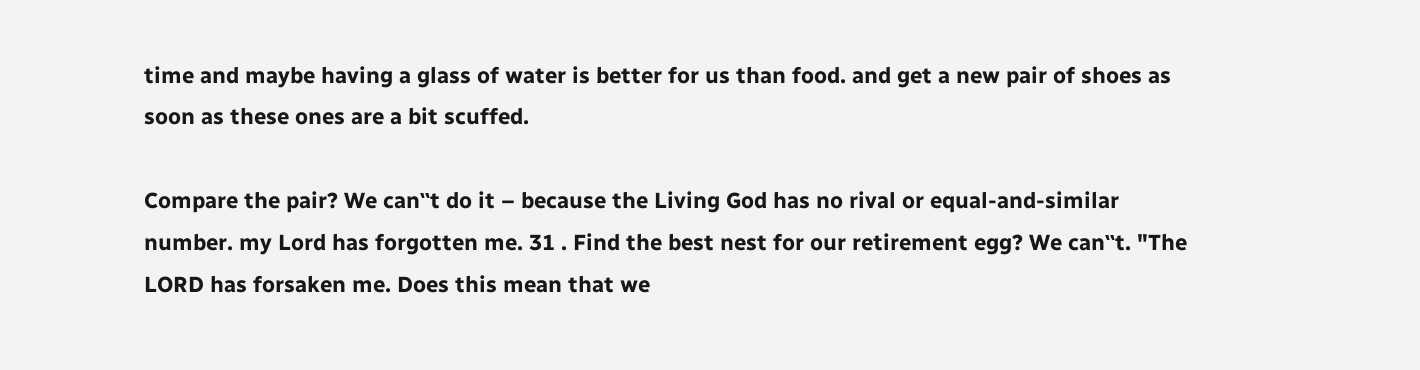time and maybe having a glass of water is better for us than food. and get a new pair of shoes as soon as these ones are a bit scuffed.

Compare the pair? We can‟t do it – because the Living God has no rival or equal-and-similar number. my Lord has forgotten me. 31 . Find the best nest for our retirement egg? We can‟t. "The LORD has forsaken me. Does this mean that we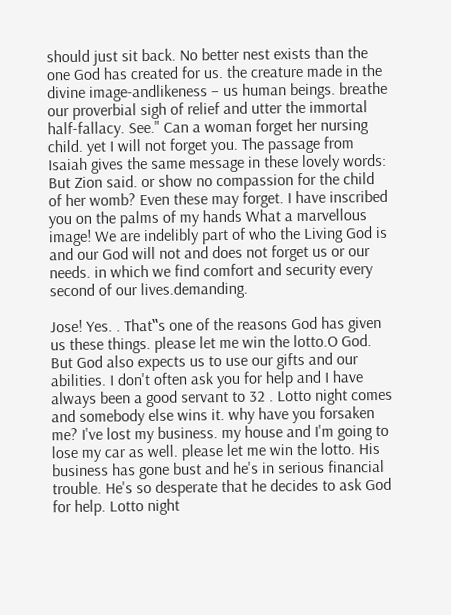should just sit back. No better nest exists than the one God has created for us. the creature made in the divine image-andlikeness – us human beings. breathe our proverbial sigh of relief and utter the immortal half-fallacy. See." Can a woman forget her nursing child. yet I will not forget you. The passage from Isaiah gives the same message in these lovely words: But Zion said. or show no compassion for the child of her womb? Even these may forget. I have inscribed you on the palms of my hands What a marvellous image! We are indelibly part of who the Living God is and our God will not and does not forget us or our needs. in which we find comfort and security every second of our lives.demanding.

Jose! Yes. . That‟s one of the reasons God has given us these things. please let me win the lotto.O God. But God also expects us to use our gifts and our abilities. I don't often ask you for help and I have always been a good servant to 32 . Lotto night comes and somebody else wins it. why have you forsaken me? I've lost my business. my house and I'm going to lose my car as well. please let me win the lotto. His business has gone bust and he's in serious financial trouble. He's so desperate that he decides to ask God for help. Lotto night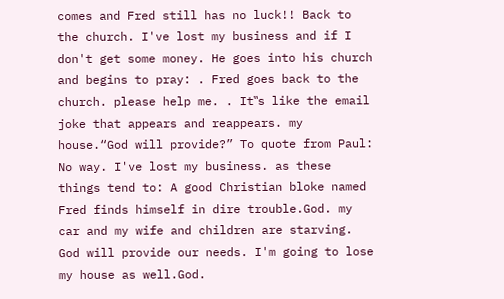comes and Fred still has no luck!! Back to the church. I've lost my business and if I don't get some money. He goes into his church and begins to pray: . Fred goes back to the church. please help me. . It‟s like the email joke that appears and reappears. my house.“God will provide?” To quote from Paul: No way. I've lost my business. as these things tend to: A good Christian bloke named Fred finds himself in dire trouble.God. my car and my wife and children are starving. God will provide our needs. I'm going to lose my house as well.God.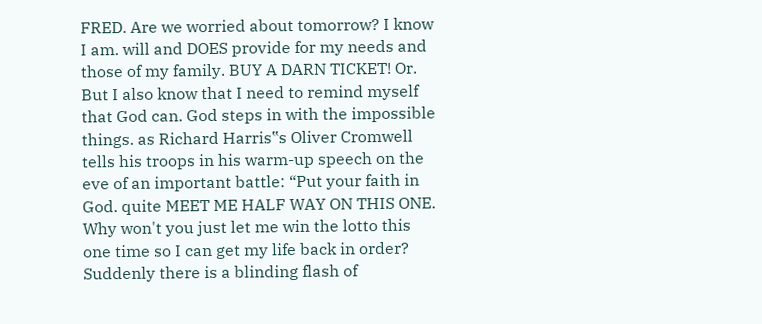FRED. Are we worried about tomorrow? I know I am. will and DOES provide for my needs and those of my family. BUY A DARN TICKET! Or. But I also know that I need to remind myself that God can. God steps in with the impossible things. as Richard Harris‟s Oliver Cromwell tells his troops in his warm-up speech on the eve of an important battle: “Put your faith in God. quite MEET ME HALF WAY ON THIS ONE. Why won't you just let me win the lotto this one time so I can get my life back in order? Suddenly there is a blinding flash of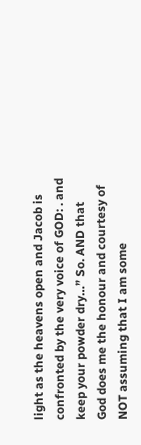light as the heavens open and Jacob is confronted by the very voice of GOD: . and keep your powder dry…” So. AND that God does me the honour and courtesy of NOT assuming that I am some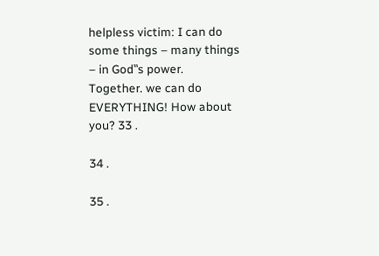helpless victim: I can do some things – many things – in God‟s power. Together. we can do EVERYTHING! How about you? 33 .

34 .

35 .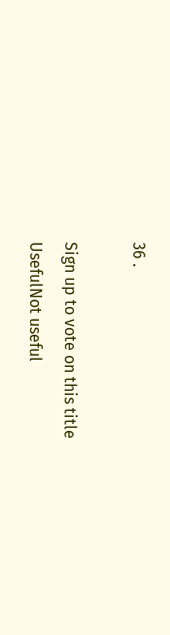36 .

Sign up to vote on this title
UsefulNot useful